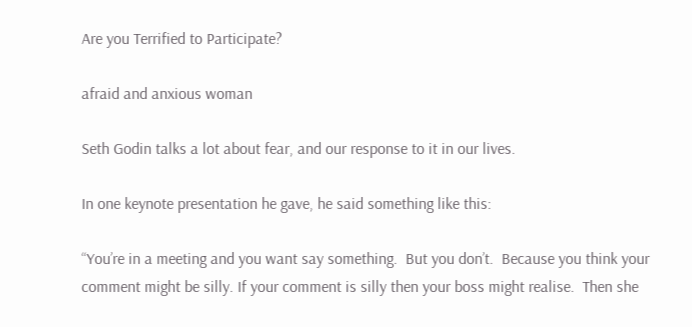Are you Terrified to Participate?

afraid and anxious woman

Seth Godin talks a lot about fear, and our response to it in our lives.

In one keynote presentation he gave, he said something like this:

“You’re in a meeting and you want say something.  But you don’t.  Because you think your comment might be silly. If your comment is silly then your boss might realise.  Then she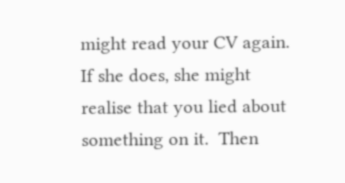might read your CV again.  If she does, she might realise that you lied about something on it.  Then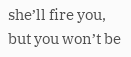she’ll fire you, but you won’t be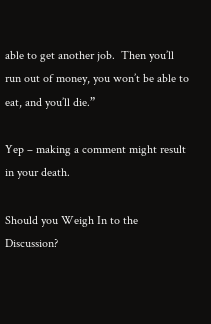able to get another job.  Then you’ll run out of money, you won’t be able to eat, and you’ll die.”

Yep – making a comment might result in your death.

Should you Weigh In to the Discussion?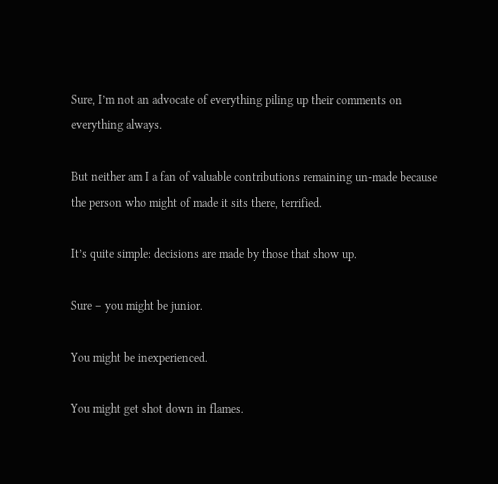Sure, I’m not an advocate of everything piling up their comments on everything always.

But neither am I a fan of valuable contributions remaining un-made because the person who might of made it sits there, terrified.

It’s quite simple: decisions are made by those that show up.

Sure – you might be junior.

You might be inexperienced.

You might get shot down in flames.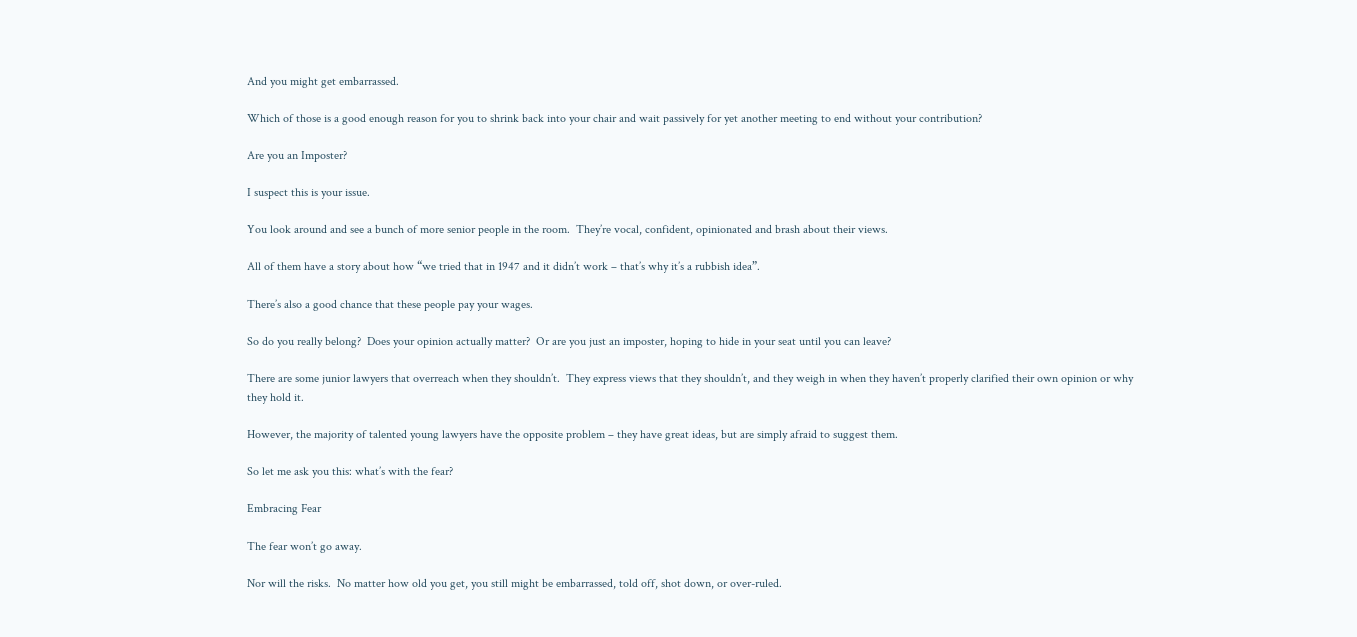And you might get embarrassed.

Which of those is a good enough reason for you to shrink back into your chair and wait passively for yet another meeting to end without your contribution?

Are you an Imposter?

I suspect this is your issue.

You look around and see a bunch of more senior people in the room.  They’re vocal, confident, opinionated and brash about their views.

All of them have a story about how “we tried that in 1947 and it didn’t work – that’s why it’s a rubbish idea”.

There’s also a good chance that these people pay your wages.

So do you really belong?  Does your opinion actually matter?  Or are you just an imposter, hoping to hide in your seat until you can leave?

There are some junior lawyers that overreach when they shouldn’t.  They express views that they shouldn’t, and they weigh in when they haven’t properly clarified their own opinion or why they hold it.

However, the majority of talented young lawyers have the opposite problem – they have great ideas, but are simply afraid to suggest them.

So let me ask you this: what’s with the fear?

Embracing Fear

The fear won’t go away.

Nor will the risks.  No matter how old you get, you still might be embarrassed, told off, shot down, or over-ruled.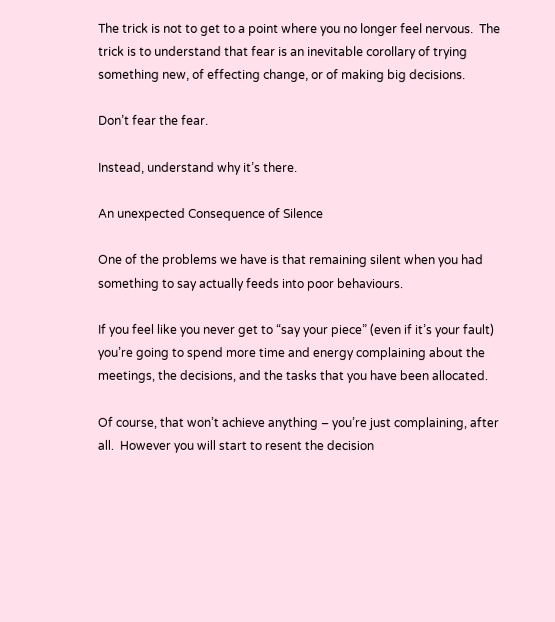The trick is not to get to a point where you no longer feel nervous.  The trick is to understand that fear is an inevitable corollary of trying something new, of effecting change, or of making big decisions.

Don’t fear the fear.

Instead, understand why it’s there.

An unexpected Consequence of Silence

One of the problems we have is that remaining silent when you had something to say actually feeds into poor behaviours.

If you feel like you never get to “say your piece” (even if it’s your fault) you’re going to spend more time and energy complaining about the meetings, the decisions, and the tasks that you have been allocated.

Of course, that won’t achieve anything – you’re just complaining, after all.  However you will start to resent the decision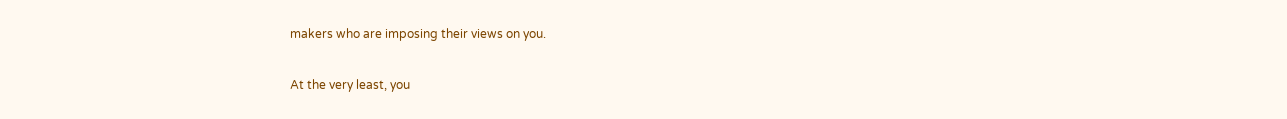makers who are imposing their views on you.

At the very least, you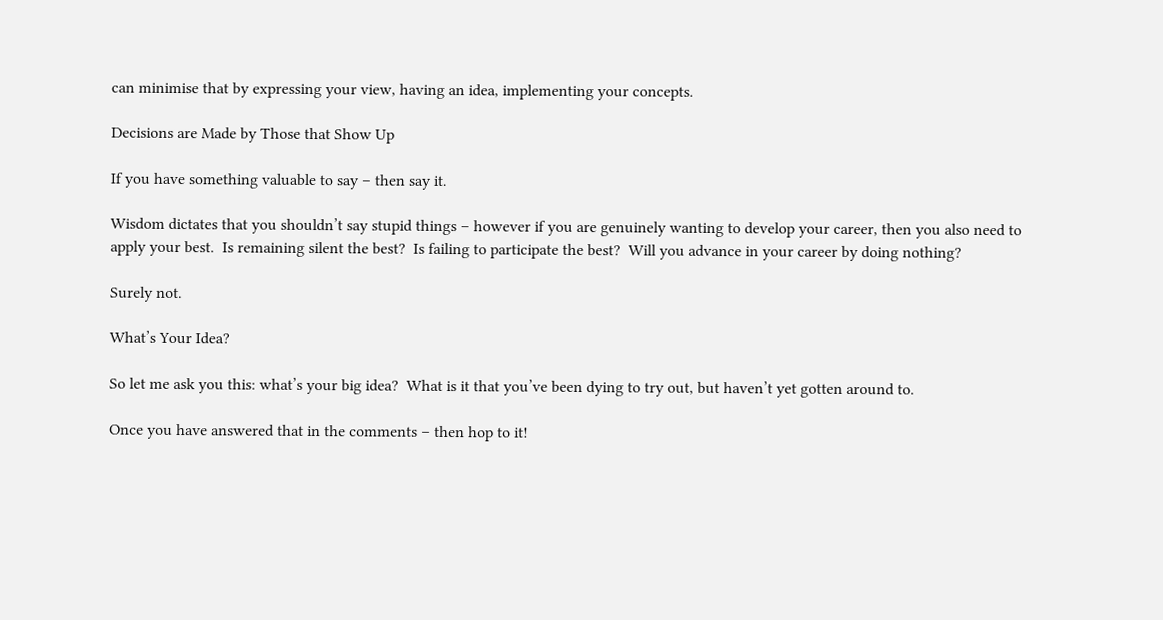can minimise that by expressing your view, having an idea, implementing your concepts.

Decisions are Made by Those that Show Up

If you have something valuable to say – then say it.

Wisdom dictates that you shouldn’t say stupid things – however if you are genuinely wanting to develop your career, then you also need to apply your best.  Is remaining silent the best?  Is failing to participate the best?  Will you advance in your career by doing nothing?

Surely not.

What’s Your Idea?

So let me ask you this: what’s your big idea?  What is it that you’ve been dying to try out, but haven’t yet gotten around to.

Once you have answered that in the comments – then hop to it!